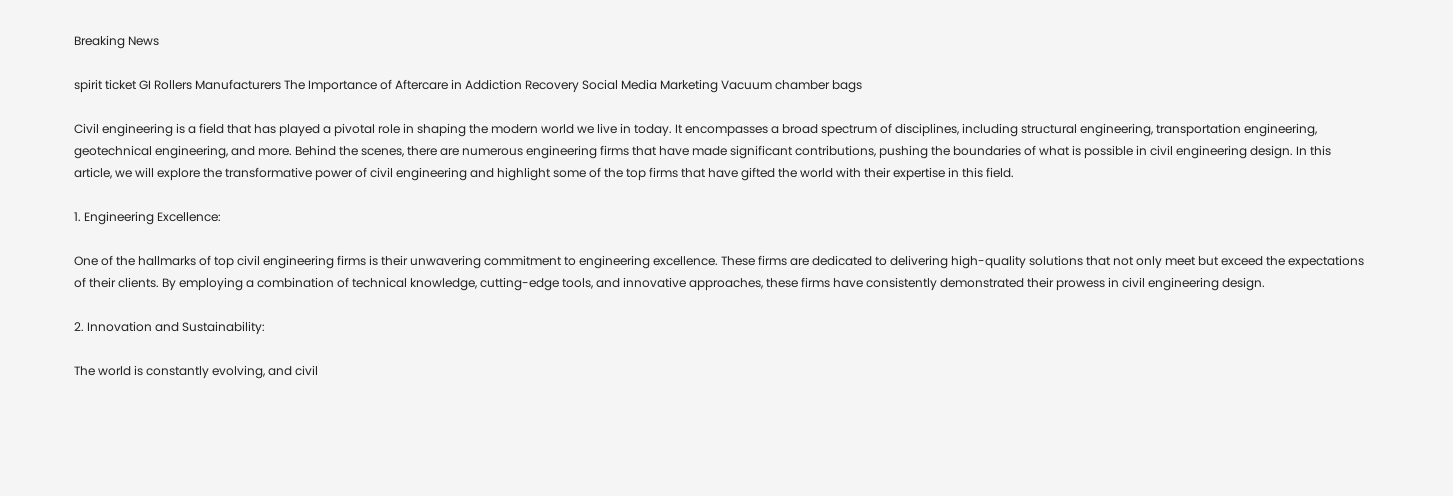Breaking News

spirit ticket GI Rollers Manufacturers The Importance of Aftercare in Addiction Recovery Social Media Marketing Vacuum chamber bags

Civil engineering is a field that has played a pivotal role in shaping the modern world we live in today. It encompasses a broad spectrum of disciplines, including structural engineering, transportation engineering, geotechnical engineering, and more. Behind the scenes, there are numerous engineering firms that have made significant contributions, pushing the boundaries of what is possible in civil engineering design. In this article, we will explore the transformative power of civil engineering and highlight some of the top firms that have gifted the world with their expertise in this field.

1. Engineering Excellence:

One of the hallmarks of top civil engineering firms is their unwavering commitment to engineering excellence. These firms are dedicated to delivering high-quality solutions that not only meet but exceed the expectations of their clients. By employing a combination of technical knowledge, cutting-edge tools, and innovative approaches, these firms have consistently demonstrated their prowess in civil engineering design.

2. Innovation and Sustainability:

The world is constantly evolving, and civil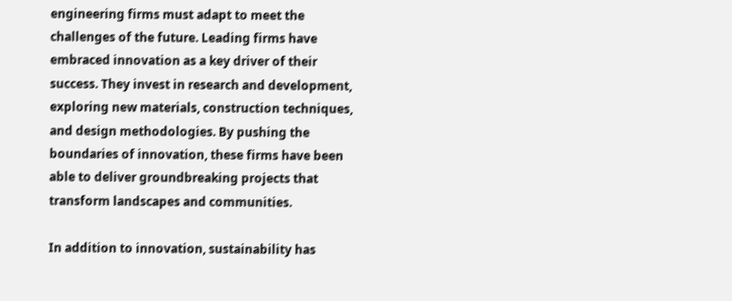engineering firms must adapt to meet the challenges of the future. Leading firms have embraced innovation as a key driver of their success. They invest in research and development, exploring new materials, construction techniques, and design methodologies. By pushing the boundaries of innovation, these firms have been able to deliver groundbreaking projects that transform landscapes and communities.

In addition to innovation, sustainability has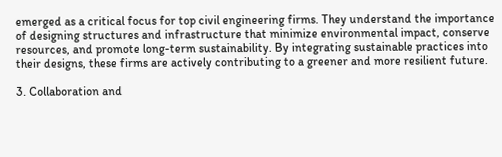emerged as a critical focus for top civil engineering firms. They understand the importance of designing structures and infrastructure that minimize environmental impact, conserve resources, and promote long-term sustainability. By integrating sustainable practices into their designs, these firms are actively contributing to a greener and more resilient future.

3. Collaboration and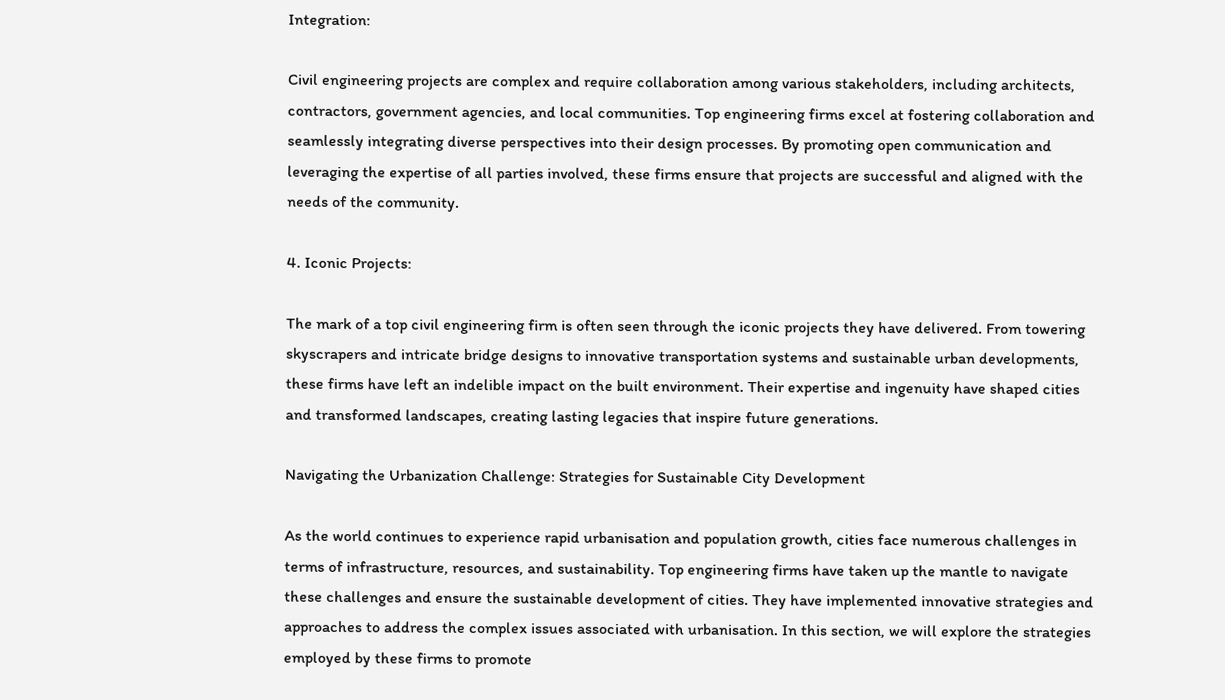Integration:

Civil engineering projects are complex and require collaboration among various stakeholders, including architects, contractors, government agencies, and local communities. Top engineering firms excel at fostering collaboration and seamlessly integrating diverse perspectives into their design processes. By promoting open communication and leveraging the expertise of all parties involved, these firms ensure that projects are successful and aligned with the needs of the community.

4. Iconic Projects:

The mark of a top civil engineering firm is often seen through the iconic projects they have delivered. From towering skyscrapers and intricate bridge designs to innovative transportation systems and sustainable urban developments, these firms have left an indelible impact on the built environment. Their expertise and ingenuity have shaped cities and transformed landscapes, creating lasting legacies that inspire future generations.

Navigating the Urbanization Challenge: Strategies for Sustainable City Development

As the world continues to experience rapid urbanisation and population growth, cities face numerous challenges in terms of infrastructure, resources, and sustainability. Top engineering firms have taken up the mantle to navigate these challenges and ensure the sustainable development of cities. They have implemented innovative strategies and approaches to address the complex issues associated with urbanisation. In this section, we will explore the strategies employed by these firms to promote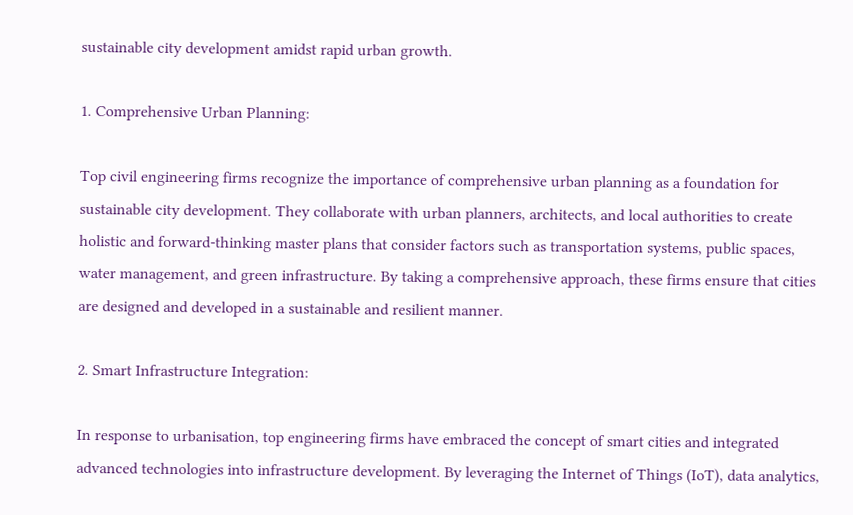sustainable city development amidst rapid urban growth.

1. Comprehensive Urban Planning:

Top civil engineering firms recognize the importance of comprehensive urban planning as a foundation for sustainable city development. They collaborate with urban planners, architects, and local authorities to create holistic and forward-thinking master plans that consider factors such as transportation systems, public spaces, water management, and green infrastructure. By taking a comprehensive approach, these firms ensure that cities are designed and developed in a sustainable and resilient manner.

2. Smart Infrastructure Integration:

In response to urbanisation, top engineering firms have embraced the concept of smart cities and integrated advanced technologies into infrastructure development. By leveraging the Internet of Things (IoT), data analytics,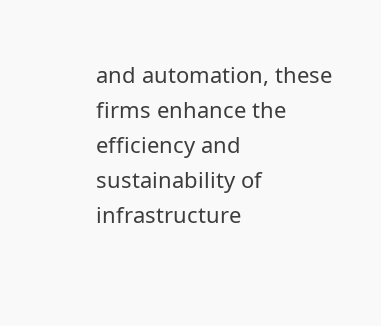and automation, these firms enhance the efficiency and sustainability of infrastructure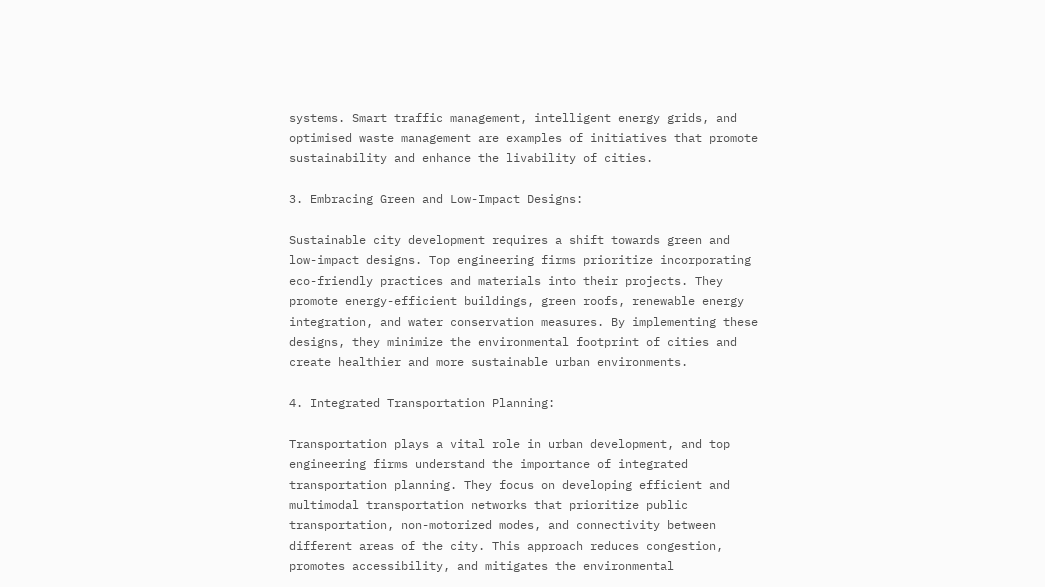systems. Smart traffic management, intelligent energy grids, and optimised waste management are examples of initiatives that promote sustainability and enhance the livability of cities.

3. Embracing Green and Low-Impact Designs:

Sustainable city development requires a shift towards green and low-impact designs. Top engineering firms prioritize incorporating eco-friendly practices and materials into their projects. They promote energy-efficient buildings, green roofs, renewable energy integration, and water conservation measures. By implementing these designs, they minimize the environmental footprint of cities and create healthier and more sustainable urban environments.

4. Integrated Transportation Planning:

Transportation plays a vital role in urban development, and top engineering firms understand the importance of integrated transportation planning. They focus on developing efficient and multimodal transportation networks that prioritize public transportation, non-motorized modes, and connectivity between different areas of the city. This approach reduces congestion, promotes accessibility, and mitigates the environmental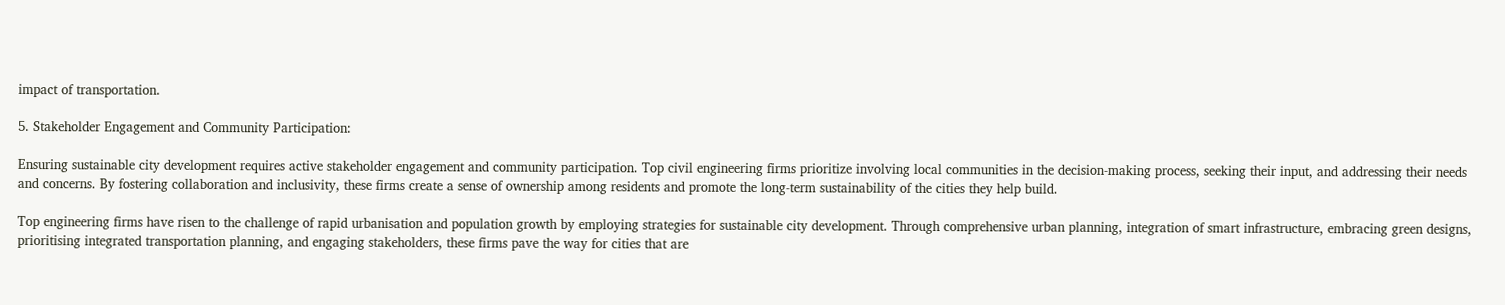impact of transportation.

5. Stakeholder Engagement and Community Participation:

Ensuring sustainable city development requires active stakeholder engagement and community participation. Top civil engineering firms prioritize involving local communities in the decision-making process, seeking their input, and addressing their needs and concerns. By fostering collaboration and inclusivity, these firms create a sense of ownership among residents and promote the long-term sustainability of the cities they help build.

Top engineering firms have risen to the challenge of rapid urbanisation and population growth by employing strategies for sustainable city development. Through comprehensive urban planning, integration of smart infrastructure, embracing green designs, prioritising integrated transportation planning, and engaging stakeholders, these firms pave the way for cities that are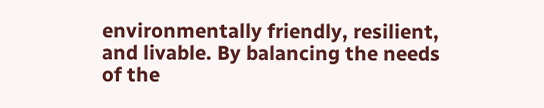environmentally friendly, resilient, and livable. By balancing the needs of the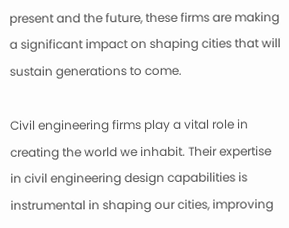present and the future, these firms are making a significant impact on shaping cities that will sustain generations to come.

Civil engineering firms play a vital role in creating the world we inhabit. Their expertise in civil engineering design capabilities is instrumental in shaping our cities, improving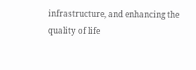infrastructure, and enhancing the quality of life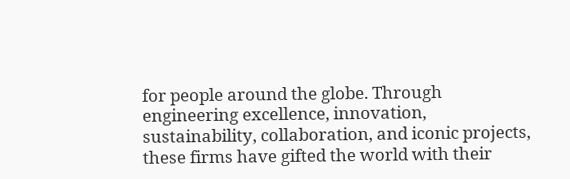for people around the globe. Through engineering excellence, innovation, sustainability, collaboration, and iconic projects, these firms have gifted the world with their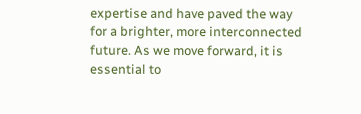expertise and have paved the way for a brighter, more interconnected future. As we move forward, it is essential to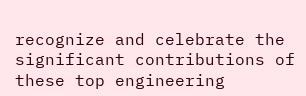recognize and celebrate the significant contributions of these top engineering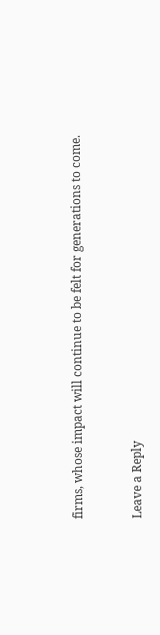firms, whose impact will continue to be felt for generations to come.


Leave a Reply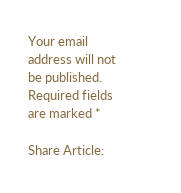Your email address will not be published. Required fields are marked *

Share Article: